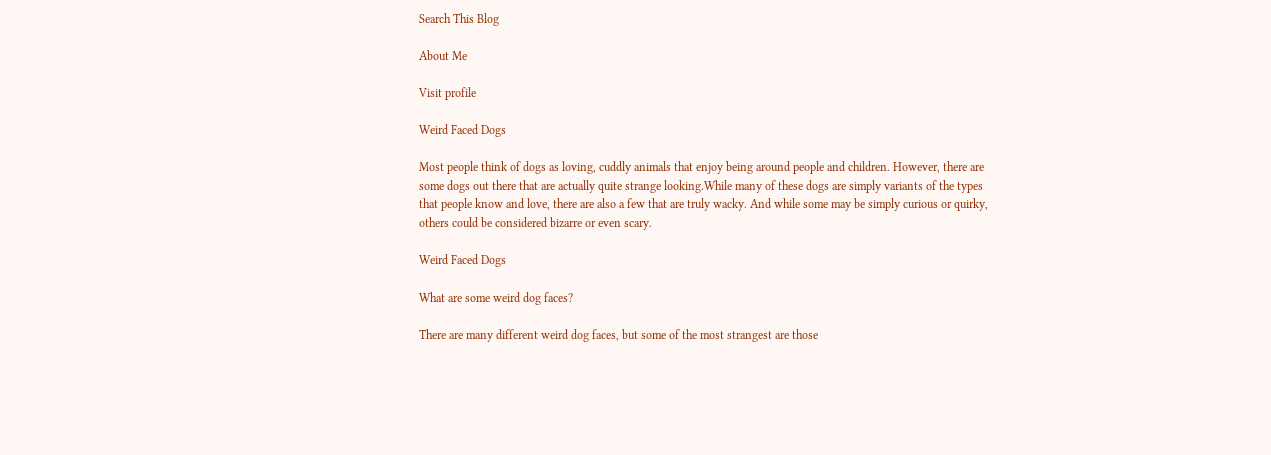Search This Blog

About Me

Visit profile

Weird Faced Dogs

Most people think of dogs as loving, cuddly animals that enjoy being around people and children. However, there are some dogs out there that are actually quite strange looking.While many of these dogs are simply variants of the types that people know and love, there are also a few that are truly wacky. And while some may be simply curious or quirky, others could be considered bizarre or even scary.

Weird Faced Dogs

What are some weird dog faces?

There are many different weird dog faces, but some of the most strangest are those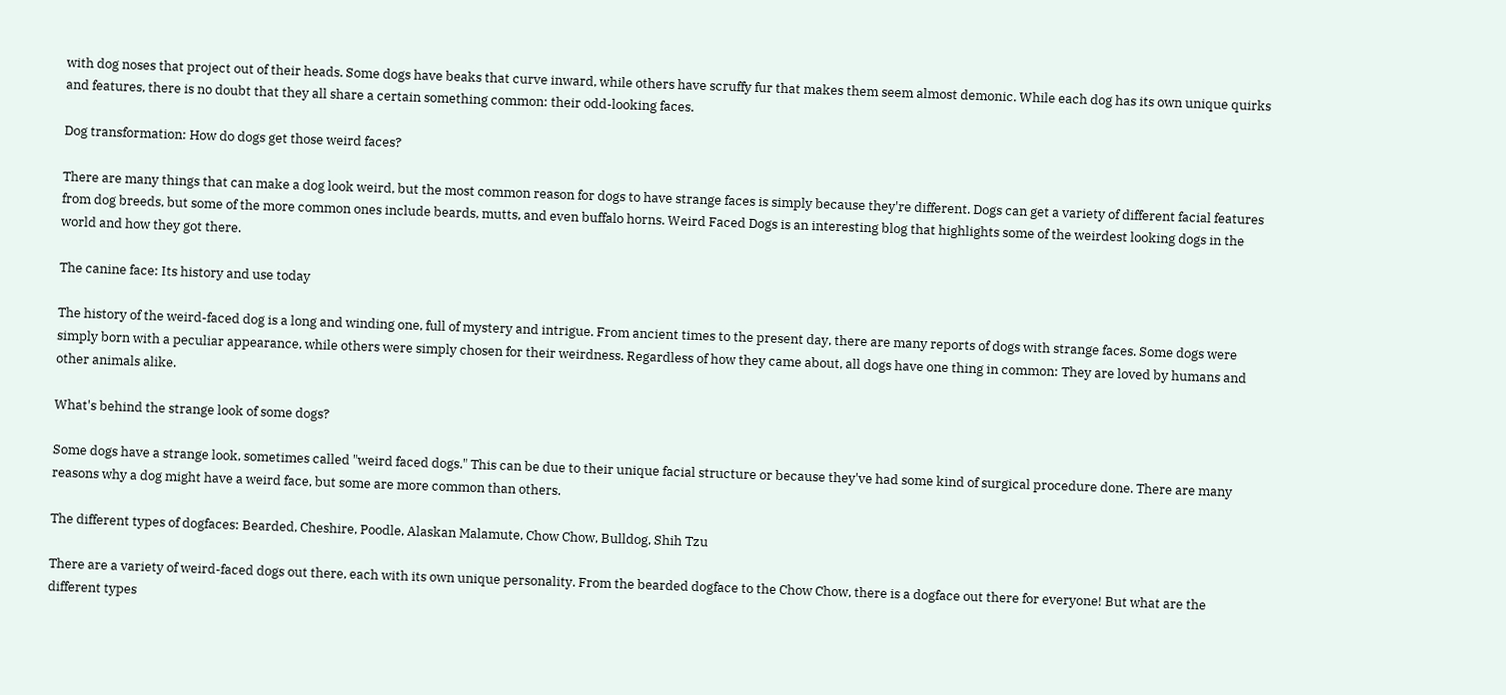with dog noses that project out of their heads. Some dogs have beaks that curve inward, while others have scruffy fur that makes them seem almost demonic. While each dog has its own unique quirks and features, there is no doubt that they all share a certain something common: their odd-looking faces.

Dog transformation: How do dogs get those weird faces?

There are many things that can make a dog look weird, but the most common reason for dogs to have strange faces is simply because they're different. Dogs can get a variety of different facial features from dog breeds, but some of the more common ones include beards, mutts, and even buffalo horns. Weird Faced Dogs is an interesting blog that highlights some of the weirdest looking dogs in the world and how they got there.

The canine face: Its history and use today

The history of the weird-faced dog is a long and winding one, full of mystery and intrigue. From ancient times to the present day, there are many reports of dogs with strange faces. Some dogs were simply born with a peculiar appearance, while others were simply chosen for their weirdness. Regardless of how they came about, all dogs have one thing in common: They are loved by humans and other animals alike.

What's behind the strange look of some dogs?

Some dogs have a strange look, sometimes called "weird faced dogs." This can be due to their unique facial structure or because they've had some kind of surgical procedure done. There are many reasons why a dog might have a weird face, but some are more common than others.

The different types of dogfaces: Bearded, Cheshire, Poodle, Alaskan Malamute, Chow Chow, Bulldog, Shih Tzu

There are a variety of weird-faced dogs out there, each with its own unique personality. From the bearded dogface to the Chow Chow, there is a dogface out there for everyone! But what are the different types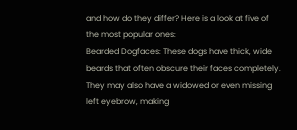and how do they differ? Here is a look at five of the most popular ones:
Bearded Dogfaces: These dogs have thick, wide beards that often obscure their faces completely. They may also have a widowed or even missing left eyebrow, making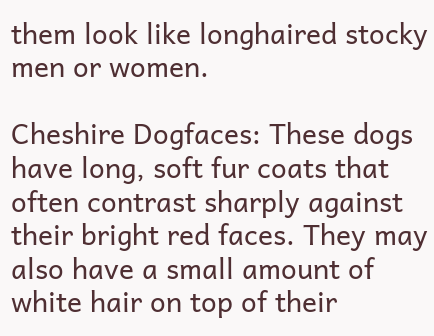them look like longhaired stocky men or women.

Cheshire Dogfaces: These dogs have long, soft fur coats that often contrast sharply against their bright red faces. They may also have a small amount of white hair on top of their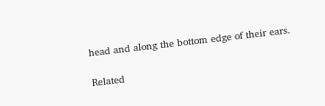head and along the bottom edge of their ears.

Related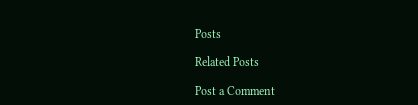Posts

Related Posts

Post a Comment